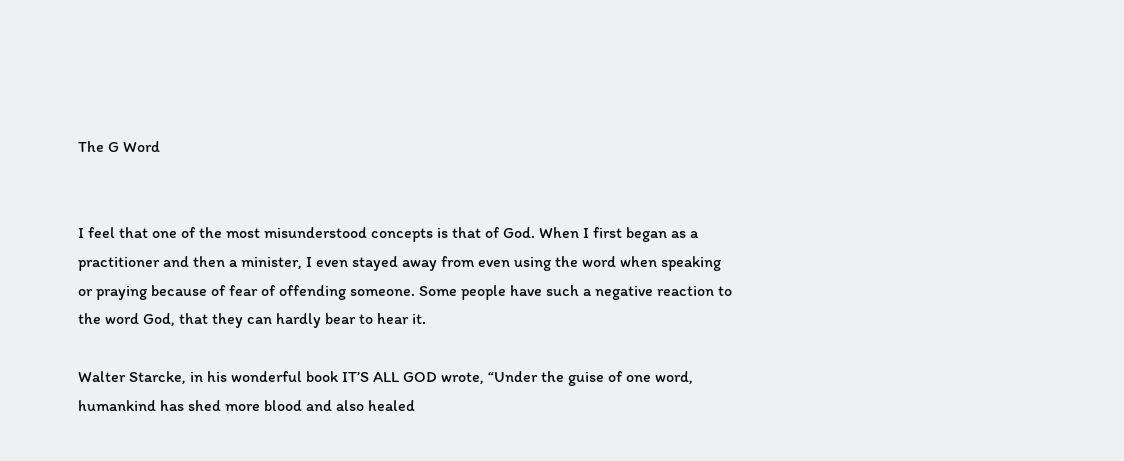The G Word


I feel that one of the most misunderstood concepts is that of God. When I first began as a practitioner and then a minister, I even stayed away from even using the word when speaking or praying because of fear of offending someone. Some people have such a negative reaction to the word God, that they can hardly bear to hear it.

Walter Starcke, in his wonderful book IT’S ALL GOD wrote, “Under the guise of one word, humankind has shed more blood and also healed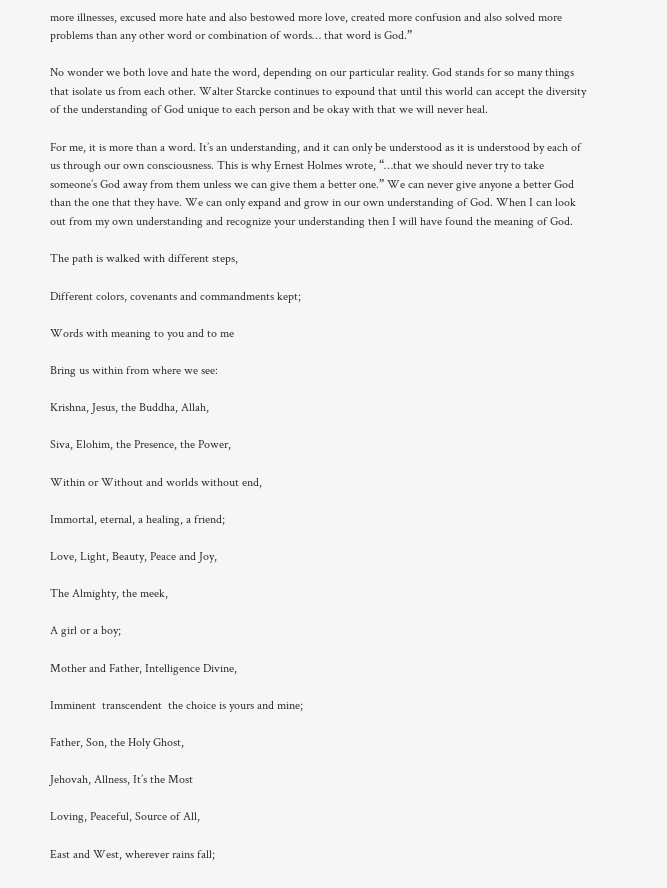more illnesses, excused more hate and also bestowed more love, created more confusion and also solved more problems than any other word or combination of words… that word is God.”

No wonder we both love and hate the word, depending on our particular reality. God stands for so many things that isolate us from each other. Walter Starcke continues to expound that until this world can accept the diversity of the understanding of God unique to each person and be okay with that we will never heal.

For me, it is more than a word. It’s an understanding, and it can only be understood as it is understood by each of us through our own consciousness. This is why Ernest Holmes wrote, “…that we should never try to take someone’s God away from them unless we can give them a better one.” We can never give anyone a better God than the one that they have. We can only expand and grow in our own understanding of God. When I can look out from my own understanding and recognize your understanding then I will have found the meaning of God.

The path is walked with different steps,

Different colors, covenants and commandments kept;

Words with meaning to you and to me

Bring us within from where we see:

Krishna, Jesus, the Buddha, Allah,

Siva, Elohim, the Presence, the Power,

Within or Without and worlds without end,

Immortal, eternal, a healing, a friend;

Love, Light, Beauty, Peace and Joy,

The Almighty, the meek,

A girl or a boy;

Mother and Father, Intelligence Divine,

Imminent  transcendent  the choice is yours and mine;

Father, Son, the Holy Ghost,

Jehovah, Allness, It’s the Most

Loving, Peaceful, Source of All,

East and West, wherever rains fall;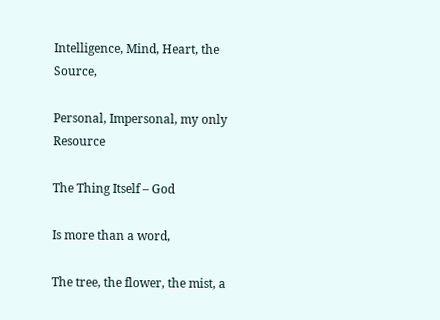Intelligence, Mind, Heart, the Source,

Personal, Impersonal, my only Resource

The Thing Itself – God

Is more than a word,

The tree, the flower, the mist, a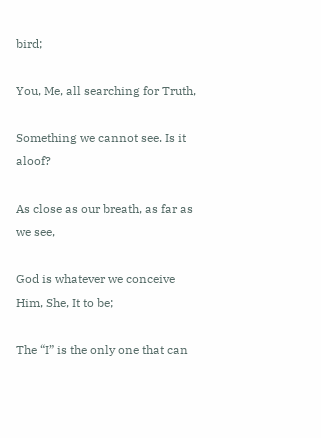bird;

You, Me, all searching for Truth,

Something we cannot see. Is it aloof?

As close as our breath, as far as we see,

God is whatever we conceive Him, She, It to be;

The “I” is the only one that can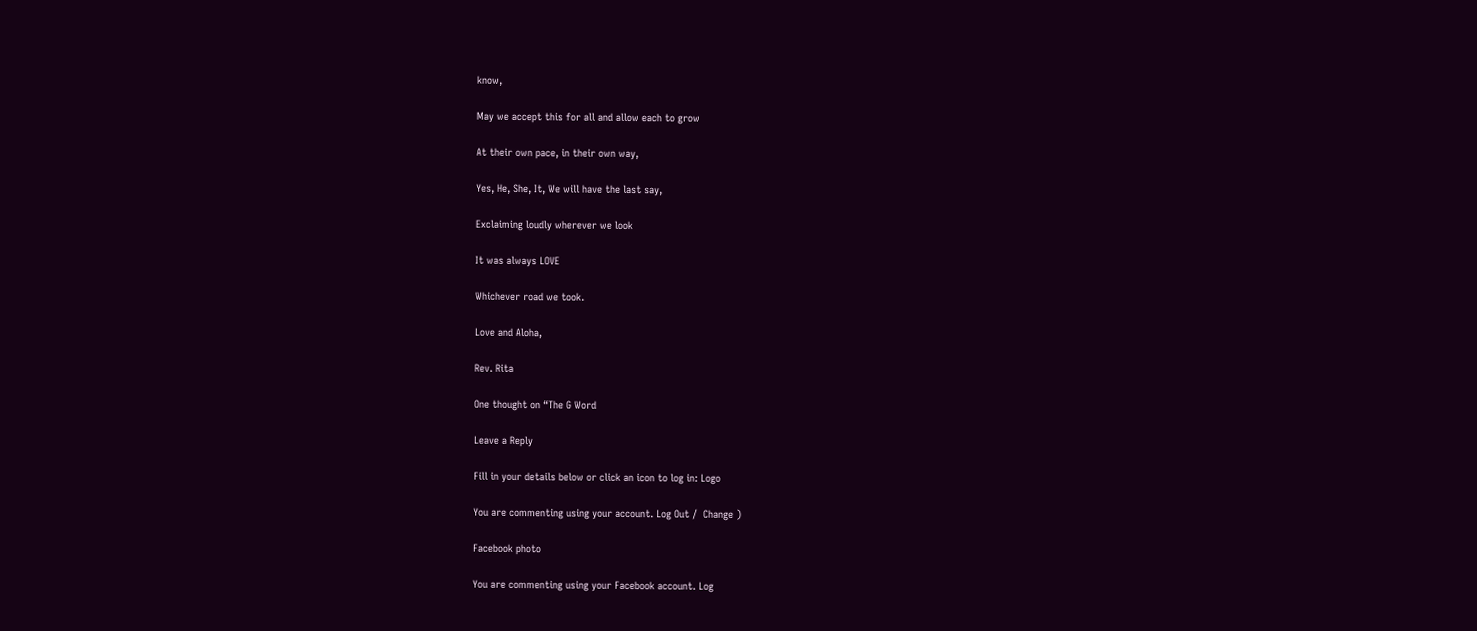know,

May we accept this for all and allow each to grow

At their own pace, in their own way,

Yes, He, She, It, We will have the last say,

Exclaiming loudly wherever we look

It was always LOVE

Whichever road we took.

Love and Aloha,

Rev. Rita

One thought on “The G Word

Leave a Reply

Fill in your details below or click an icon to log in: Logo

You are commenting using your account. Log Out /  Change )

Facebook photo

You are commenting using your Facebook account. Log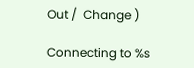Out /  Change )

Connecting to %s